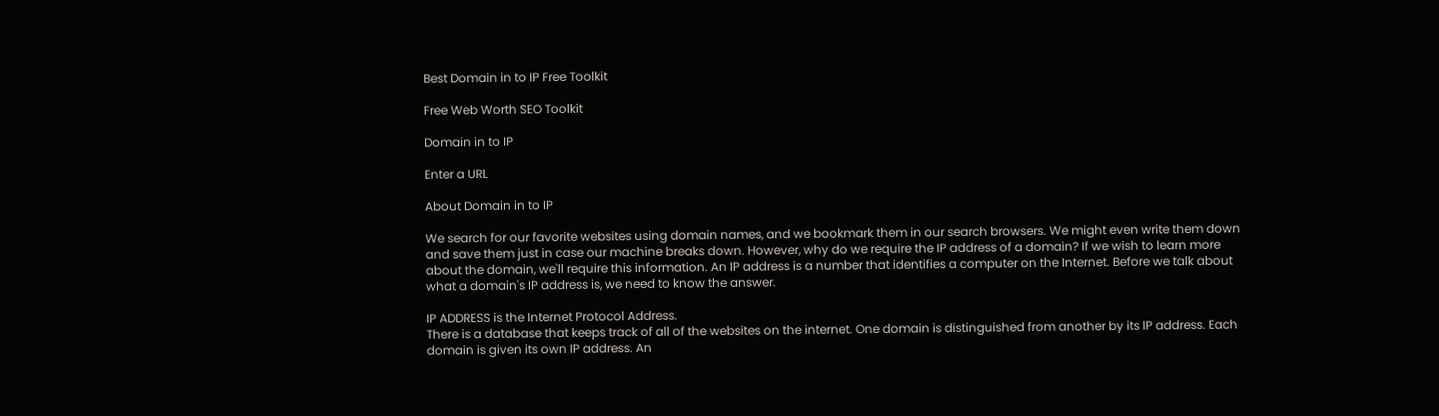Best Domain in to IP Free Toolkit

Free Web Worth SEO Toolkit

Domain in to IP

Enter a URL

About Domain in to IP

We search for our favorite websites using domain names, and we bookmark them in our search browsers. We might even write them down and save them just in case our machine breaks down. However, why do we require the IP address of a domain? If we wish to learn more about the domain, we'll require this information. An IP address is a number that identifies a computer on the Internet. Before we talk about what a domain's IP address is, we need to know the answer.

IP ADDRESS is the Internet Protocol Address.
There is a database that keeps track of all of the websites on the internet. One domain is distinguished from another by its IP address. Each domain is given its own IP address. An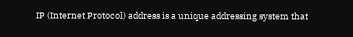IP (Internet Protocol) address is a unique addressing system that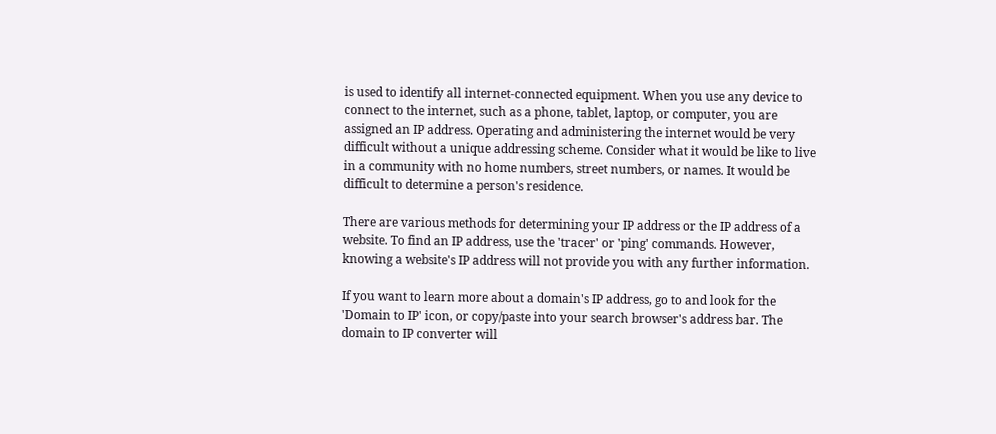is used to identify all internet-connected equipment. When you use any device to connect to the internet, such as a phone, tablet, laptop, or computer, you are assigned an IP address. Operating and administering the internet would be very difficult without a unique addressing scheme. Consider what it would be like to live in a community with no home numbers, street numbers, or names. It would be difficult to determine a person's residence.

There are various methods for determining your IP address or the IP address of a website. To find an IP address, use the 'tracer' or 'ping' commands. However, knowing a website's IP address will not provide you with any further information.

If you want to learn more about a domain's IP address, go to and look for the 'Domain to IP' icon, or copy/paste into your search browser's address bar. The domain to IP converter will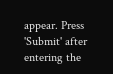appear. Press 'Submit' after entering the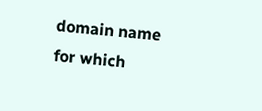domain name for which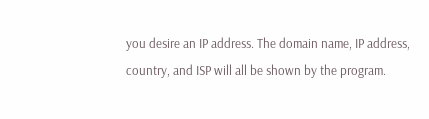you desire an IP address. The domain name, IP address, country, and ISP will all be shown by the program.